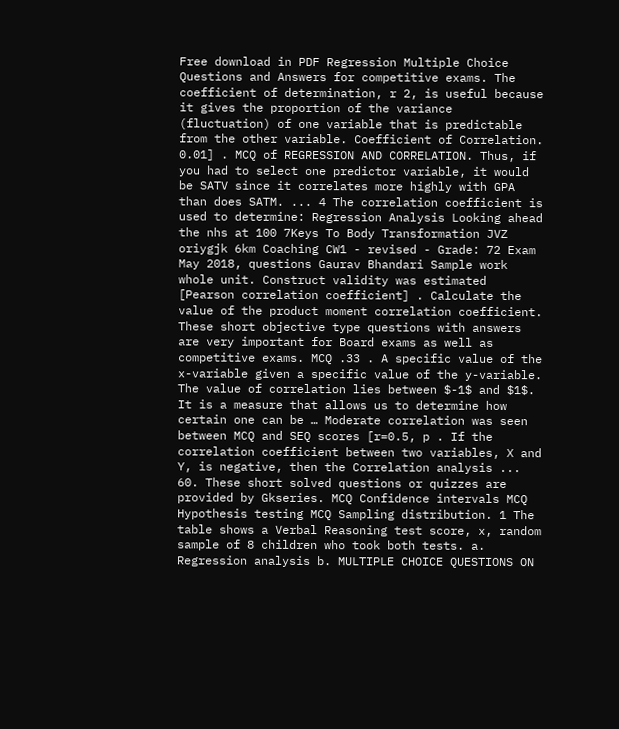Free download in PDF Regression Multiple Choice Questions and Answers for competitive exams. The coefficient of determination, r 2, is useful because it gives the proportion of the variance (fluctuation) of one variable that is predictable from the other variable. Coefficient of Correlation. 0.01] . MCQ of REGRESSION AND CORRELATION. Thus, if you had to select one predictor variable, it would be SATV since it correlates more highly with GPA than does SATM. ... 4 The correlation coefficient is used to determine: Regression Analysis Looking ahead the nhs at 100 7Keys To Body Transformation JVZ oriygjk 6km Coaching CW1 - revised - Grade: 72 Exam May 2018, questions Gaurav Bhandari Sample work whole unit. Construct validity was estimated [Pearson correlation coefficient] . Calculate the value of the product moment correlation coefficient. These short objective type questions with answers are very important for Board exams as well as competitive exams. MCQ .33 . A specific value of the x-variable given a specific value of the y-variable. The value of correlation lies between $-1$ and $1$. It is a measure that allows us to determine how certain one can be … Moderate correlation was seen between MCQ and SEQ scores [r=0.5, p . If the correlation coefficient between two variables, X and Y, is negative, then the Correlation analysis ... 60. These short solved questions or quizzes are provided by Gkseries. MCQ Confidence intervals MCQ Hypothesis testing MCQ Sampling distribution. 1 The table shows a Verbal Reasoning test score, x, random sample of 8 children who took both tests. a. Regression analysis b. MULTIPLE CHOICE QUESTIONS ON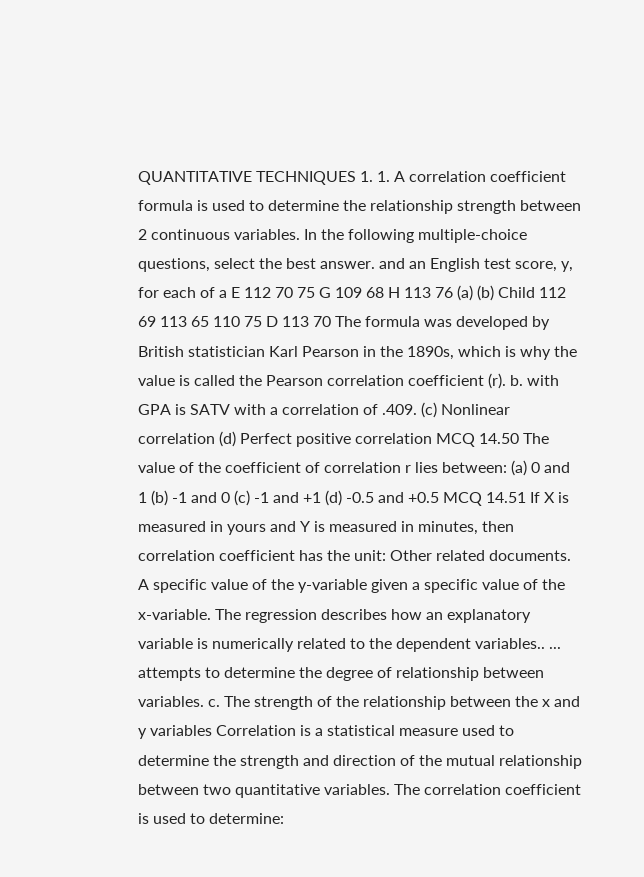QUANTITATIVE TECHNIQUES 1. 1. A correlation coefficient formula is used to determine the relationship strength between 2 continuous variables. In the following multiple-choice questions, select the best answer. and an English test score, y, for each of a E 112 70 75 G 109 68 H 113 76 (a) (b) Child 112 69 113 65 110 75 D 113 70 The formula was developed by British statistician Karl Pearson in the 1890s, which is why the value is called the Pearson correlation coefficient (r). b. with GPA is SATV with a correlation of .409. (c) Nonlinear correlation (d) Perfect positive correlation MCQ 14.50 The value of the coefficient of correlation r lies between: (a) 0 and 1 (b) -1 and 0 (c) -1 and +1 (d) -0.5 and +0.5 MCQ 14.51 If X is measured in yours and Y is measured in minutes, then correlation coefficient has the unit: Other related documents. A specific value of the y-variable given a specific value of the x-variable. The regression describes how an explanatory variable is numerically related to the dependent variables.. ... attempts to determine the degree of relationship between variables. c. The strength of the relationship between the x and y variables Correlation is a statistical measure used to determine the strength and direction of the mutual relationship between two quantitative variables. The correlation coefficient is used to determine: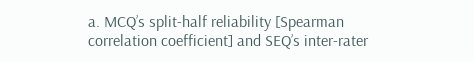a. MCQ’s split-half reliability [Spearman correlation coefficient] and SEQ’s inter-rater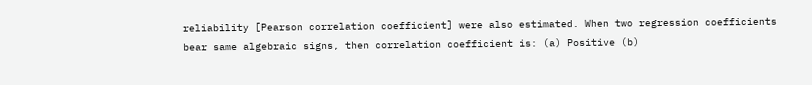reliability [Pearson correlation coefficient] were also estimated. When two regression coefficients bear same algebraic signs, then correlation coefficient is: (a) Positive (b)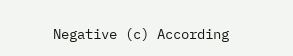Negative (c) According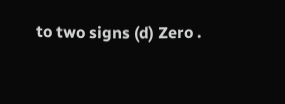to two signs (d) Zero .